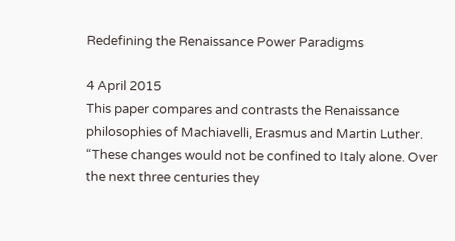Redefining the Renaissance Power Paradigms

4 April 2015
This paper compares and contrasts the Renaissance philosophies of Machiavelli, Erasmus and Martin Luther.
“These changes would not be confined to Italy alone. Over the next three centuries they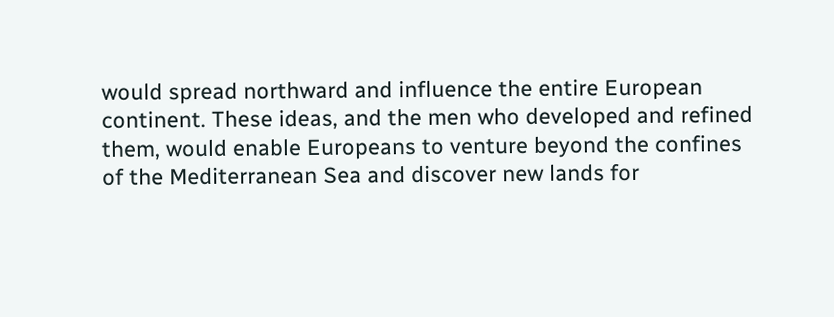would spread northward and influence the entire European continent. These ideas, and the men who developed and refined them, would enable Europeans to venture beyond the confines of the Mediterranean Sea and discover new lands for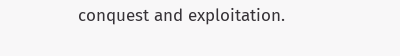conquest and exploitation.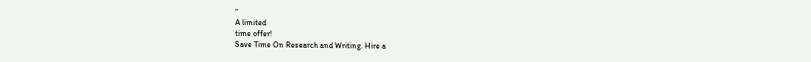”
A limited
time offer!
Save Time On Research and Writing. Hire a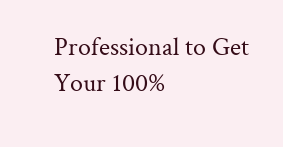Professional to Get Your 100%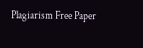Plagiarism Free Paper